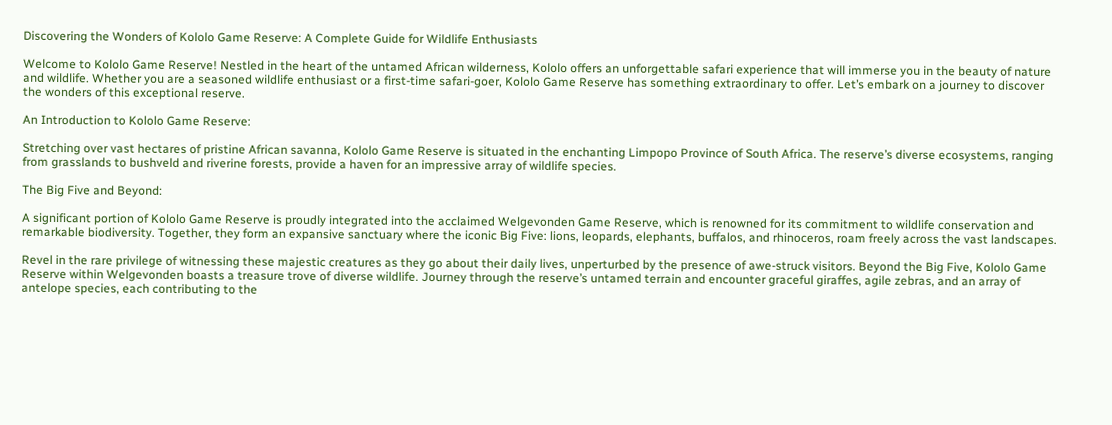Discovering the Wonders of Kololo Game Reserve: A Complete Guide for Wildlife Enthusiasts

Welcome to Kololo Game Reserve! Nestled in the heart of the untamed African wilderness, Kololo offers an unforgettable safari experience that will immerse you in the beauty of nature and wildlife. Whether you are a seasoned wildlife enthusiast or a first-time safari-goer, Kololo Game Reserve has something extraordinary to offer. Let’s embark on a journey to discover the wonders of this exceptional reserve.

An Introduction to Kololo Game Reserve:

Stretching over vast hectares of pristine African savanna, Kololo Game Reserve is situated in the enchanting Limpopo Province of South Africa. The reserve’s diverse ecosystems, ranging from grasslands to bushveld and riverine forests, provide a haven for an impressive array of wildlife species.

The Big Five and Beyond:

A significant portion of Kololo Game Reserve is proudly integrated into the acclaimed Welgevonden Game Reserve, which is renowned for its commitment to wildlife conservation and remarkable biodiversity. Together, they form an expansive sanctuary where the iconic Big Five: lions, leopards, elephants, buffalos, and rhinoceros, roam freely across the vast landscapes.

Revel in the rare privilege of witnessing these majestic creatures as they go about their daily lives, unperturbed by the presence of awe-struck visitors. Beyond the Big Five, Kololo Game Reserve within Welgevonden boasts a treasure trove of diverse wildlife. Journey through the reserve’s untamed terrain and encounter graceful giraffes, agile zebras, and an array of antelope species, each contributing to the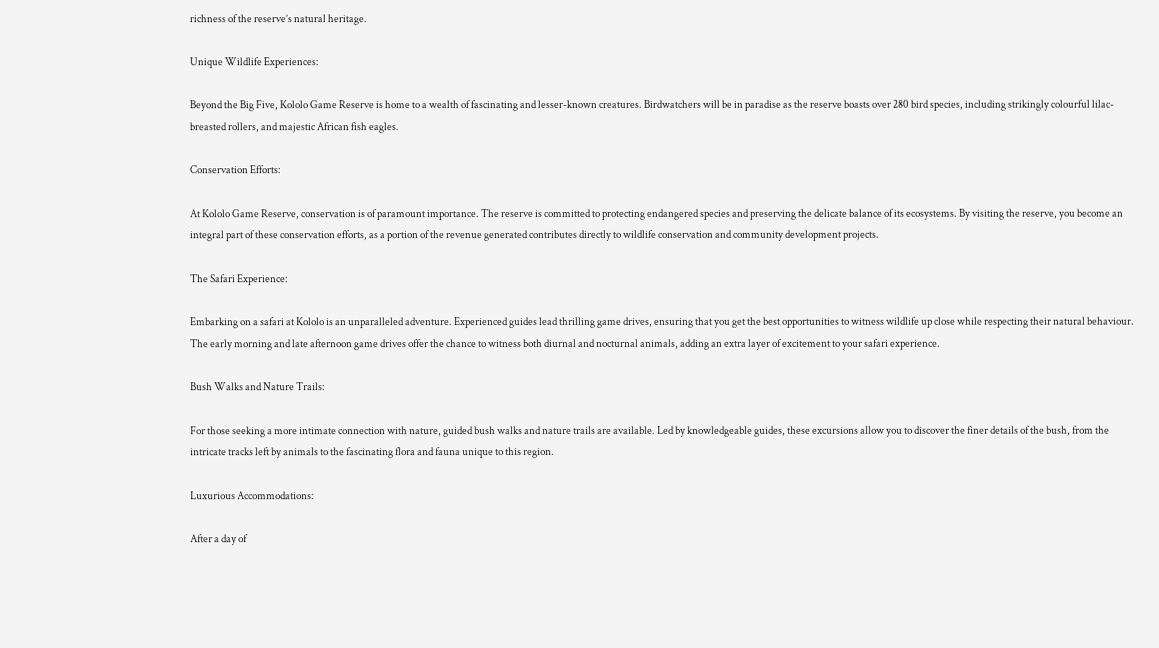richness of the reserve’s natural heritage.

Unique Wildlife Experiences:

Beyond the Big Five, Kololo Game Reserve is home to a wealth of fascinating and lesser-known creatures. Birdwatchers will be in paradise as the reserve boasts over 280 bird species, including strikingly colourful lilac-breasted rollers, and majestic African fish eagles.

Conservation Efforts:

At Kololo Game Reserve, conservation is of paramount importance. The reserve is committed to protecting endangered species and preserving the delicate balance of its ecosystems. By visiting the reserve, you become an integral part of these conservation efforts, as a portion of the revenue generated contributes directly to wildlife conservation and community development projects.

The Safari Experience:

Embarking on a safari at Kololo is an unparalleled adventure. Experienced guides lead thrilling game drives, ensuring that you get the best opportunities to witness wildlife up close while respecting their natural behaviour. The early morning and late afternoon game drives offer the chance to witness both diurnal and nocturnal animals, adding an extra layer of excitement to your safari experience.

Bush Walks and Nature Trails:

For those seeking a more intimate connection with nature, guided bush walks and nature trails are available. Led by knowledgeable guides, these excursions allow you to discover the finer details of the bush, from the intricate tracks left by animals to the fascinating flora and fauna unique to this region.

Luxurious Accommodations:

After a day of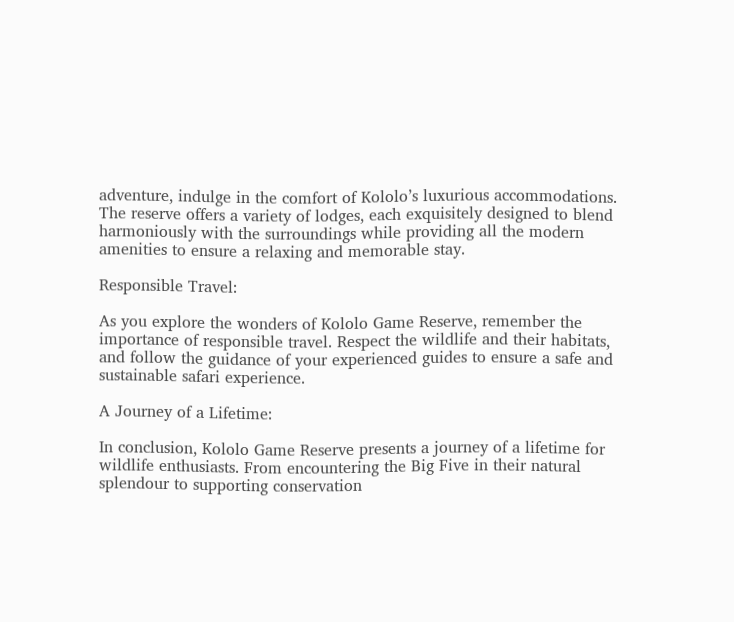adventure, indulge in the comfort of Kololo’s luxurious accommodations. The reserve offers a variety of lodges, each exquisitely designed to blend harmoniously with the surroundings while providing all the modern amenities to ensure a relaxing and memorable stay.

Responsible Travel:

As you explore the wonders of Kololo Game Reserve, remember the importance of responsible travel. Respect the wildlife and their habitats, and follow the guidance of your experienced guides to ensure a safe and sustainable safari experience.

A Journey of a Lifetime:

In conclusion, Kololo Game Reserve presents a journey of a lifetime for wildlife enthusiasts. From encountering the Big Five in their natural splendour to supporting conservation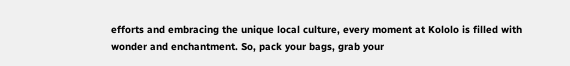efforts and embracing the unique local culture, every moment at Kololo is filled with wonder and enchantment. So, pack your bags, grab your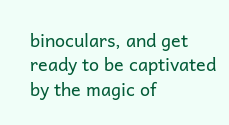binoculars, and get ready to be captivated by the magic of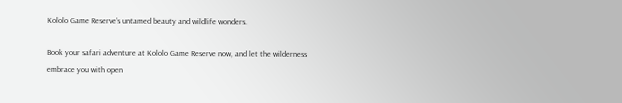Kololo Game Reserve’s untamed beauty and wildlife wonders.

Book your safari adventure at Kololo Game Reserve now, and let the wilderness embrace you with open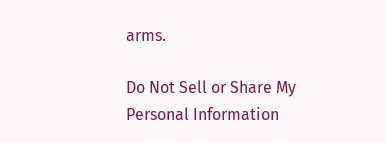arms.

Do Not Sell or Share My Personal Information